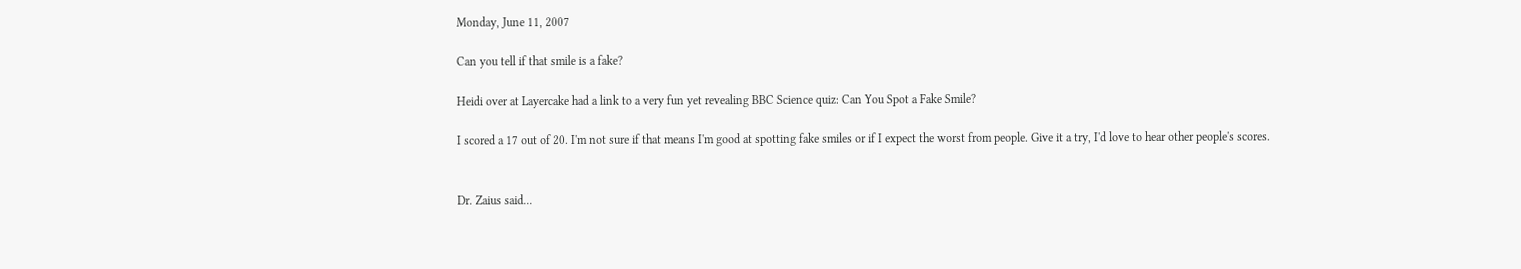Monday, June 11, 2007

Can you tell if that smile is a fake?

Heidi over at Layercake had a link to a very fun yet revealing BBC Science quiz: Can You Spot a Fake Smile?

I scored a 17 out of 20. I'm not sure if that means I'm good at spotting fake smiles or if I expect the worst from people. Give it a try, I'd love to hear other people's scores.


Dr. Zaius said...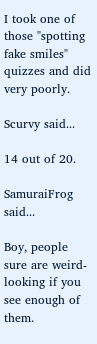I took one of those "spotting fake smiles" quizzes and did very poorly.

Scurvy said...

14 out of 20.

SamuraiFrog said...

Boy, people sure are weird-looking if you see enough of them.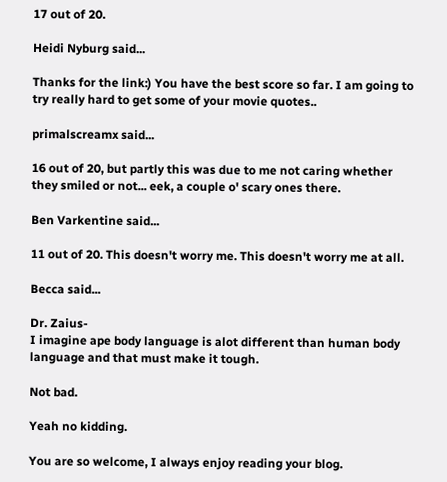17 out of 20.

Heidi Nyburg said...

Thanks for the link:) You have the best score so far. I am going to try really hard to get some of your movie quotes..

primalscreamx said...

16 out of 20, but partly this was due to me not caring whether they smiled or not... eek, a couple o' scary ones there.

Ben Varkentine said...

11 out of 20. This doesn't worry me. This doesn't worry me at all.

Becca said...

Dr. Zaius-
I imagine ape body language is alot different than human body language and that must make it tough.

Not bad.

Yeah no kidding.

You are so welcome, I always enjoy reading your blog.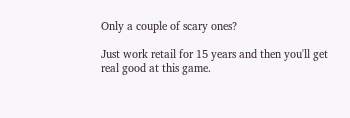Only a couple of scary ones?

Just work retail for 15 years and then you'll get real good at this game.